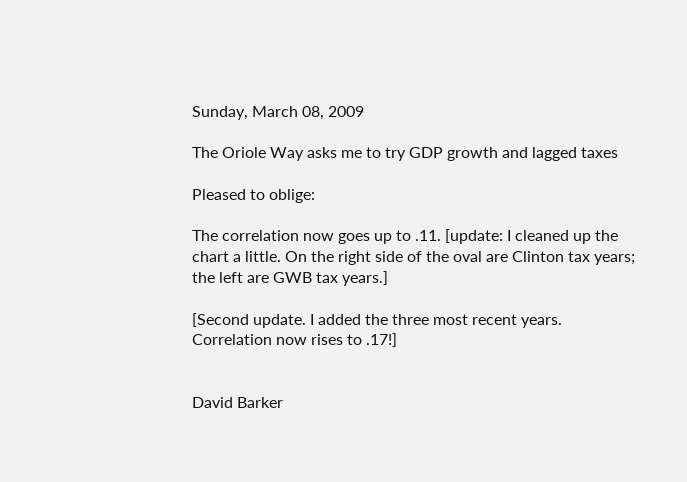Sunday, March 08, 2009

The Oriole Way asks me to try GDP growth and lagged taxes

Pleased to oblige:

The correlation now goes up to .11. [update: I cleaned up the chart a little. On the right side of the oval are Clinton tax years; the left are GWB tax years.]

[Second update. I added the three most recent years. Correlation now rises to .17!]


David Barker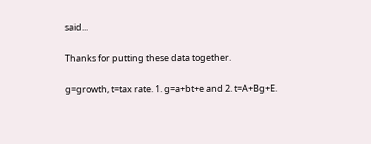said...

Thanks for putting these data together.

g=growth, t=tax rate. 1. g=a+bt+e and 2. t=A+Bg+E.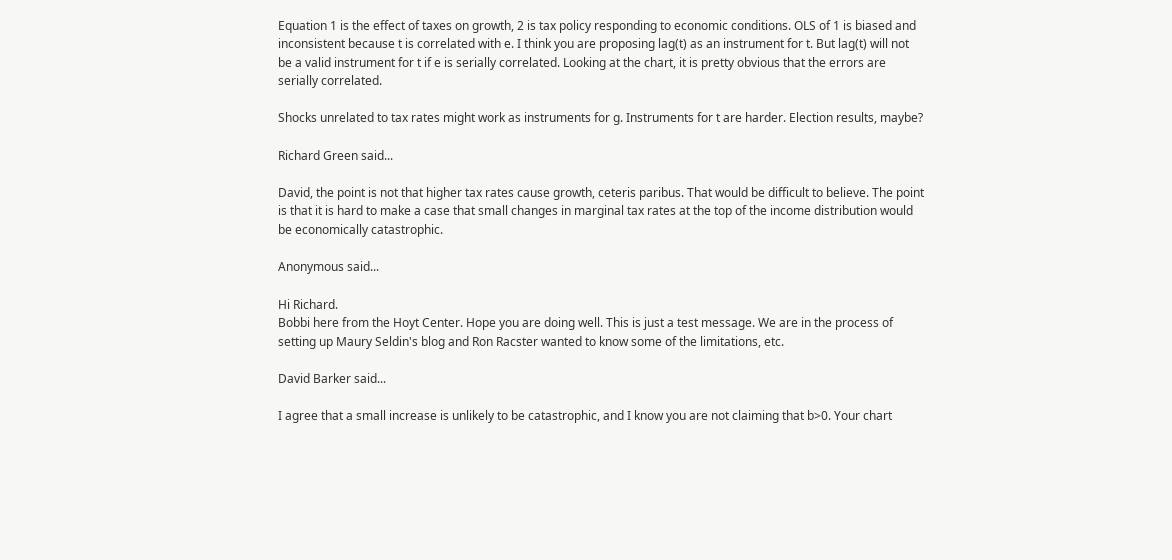Equation 1 is the effect of taxes on growth, 2 is tax policy responding to economic conditions. OLS of 1 is biased and inconsistent because t is correlated with e. I think you are proposing lag(t) as an instrument for t. But lag(t) will not be a valid instrument for t if e is serially correlated. Looking at the chart, it is pretty obvious that the errors are serially correlated.

Shocks unrelated to tax rates might work as instruments for g. Instruments for t are harder. Election results, maybe?

Richard Green said...

David, the point is not that higher tax rates cause growth, ceteris paribus. That would be difficult to believe. The point is that it is hard to make a case that small changes in marginal tax rates at the top of the income distribution would be economically catastrophic.

Anonymous said...

Hi Richard.
Bobbi here from the Hoyt Center. Hope you are doing well. This is just a test message. We are in the process of setting up Maury Seldin's blog and Ron Racster wanted to know some of the limitations, etc.

David Barker said...

I agree that a small increase is unlikely to be catastrophic, and I know you are not claiming that b>0. Your chart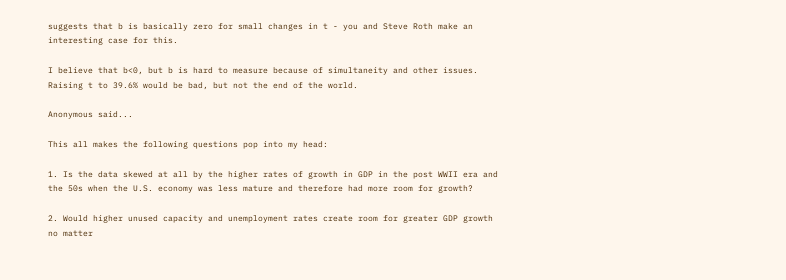suggests that b is basically zero for small changes in t - you and Steve Roth make an interesting case for this.

I believe that b<0, but b is hard to measure because of simultaneity and other issues. Raising t to 39.6% would be bad, but not the end of the world.

Anonymous said...

This all makes the following questions pop into my head:

1. Is the data skewed at all by the higher rates of growth in GDP in the post WWII era and the 50s when the U.S. economy was less mature and therefore had more room for growth?

2. Would higher unused capacity and unemployment rates create room for greater GDP growth no matter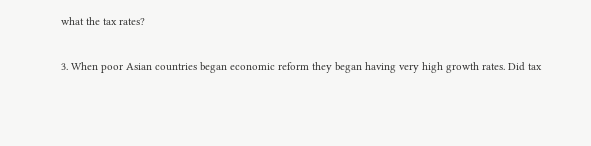what the tax rates?

3. When poor Asian countries began economic reform they began having very high growth rates. Did tax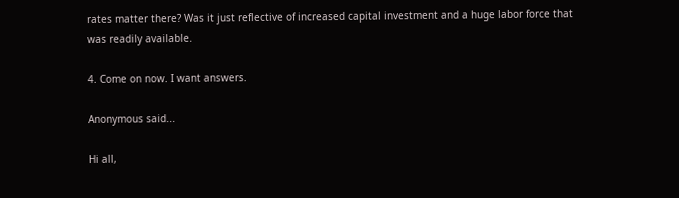rates matter there? Was it just reflective of increased capital investment and a huge labor force that was readily available.

4. Come on now. I want answers.

Anonymous said...

Hi all,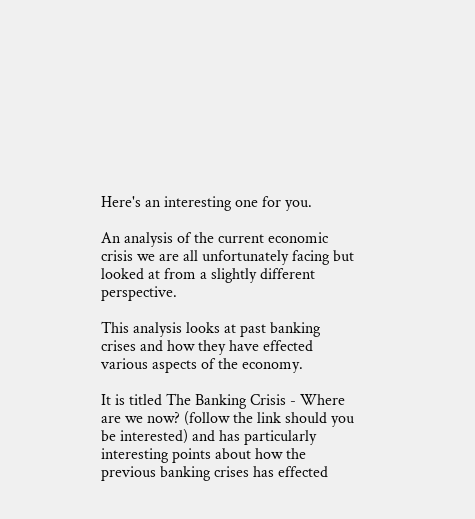Here's an interesting one for you.

An analysis of the current economic crisis we are all unfortunately facing but looked at from a slightly different perspective.

This analysis looks at past banking crises and how they have effected various aspects of the economy.

It is titled The Banking Crisis - Where are we now? (follow the link should you be interested) and has particularly interesting points about how the previous banking crises has effected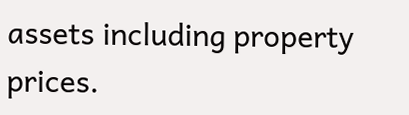assets including property prices.